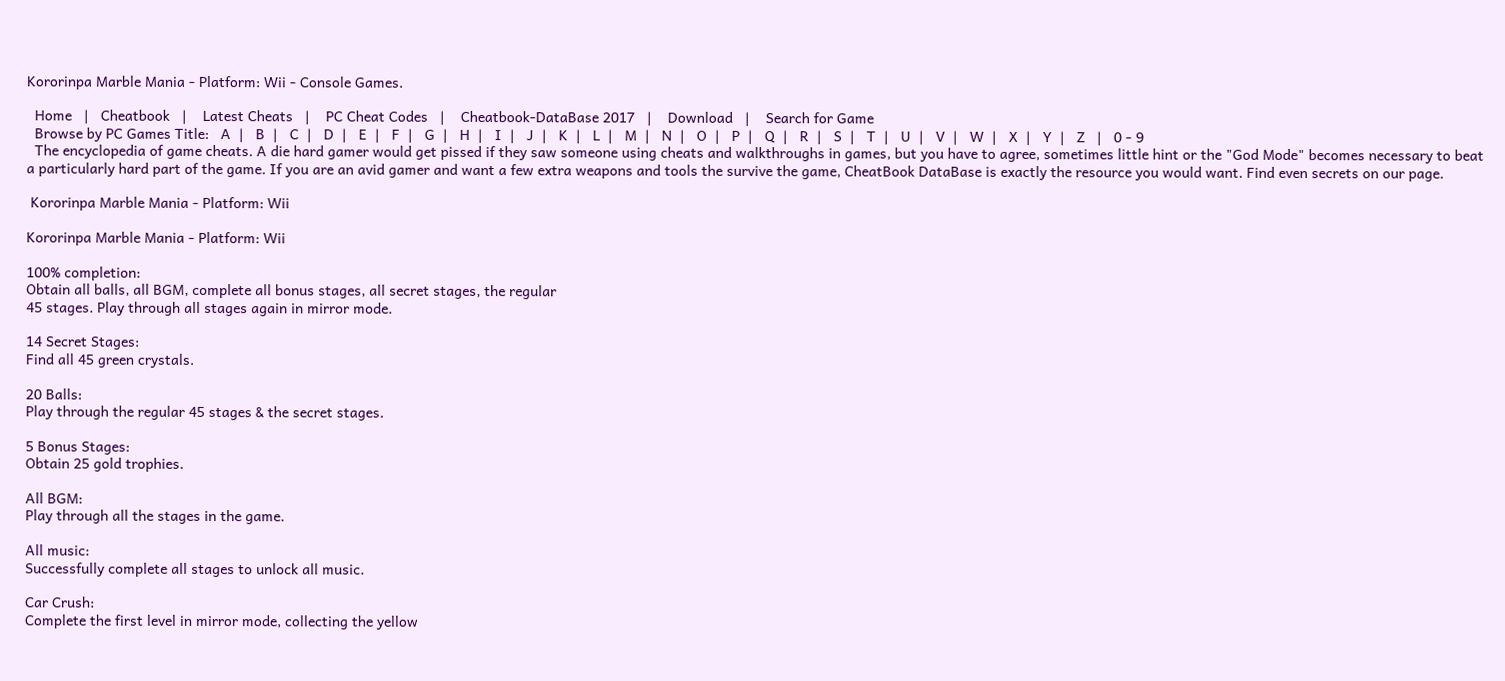Kororinpa Marble Mania - Platform: Wii - Console Games.

  Home   |   Cheatbook   |    Latest Cheats   |    PC Cheat Codes   |    Cheatbook-DataBase 2017   |    Download   |    Search for Game
  Browse by PC Games Title:   A  |   B  |   C  |   D  |   E  |   F  |   G  |   H  |   I  |   J  |   K  |   L  |   M  |   N  |   O  |   P  |   Q  |   R  |   S  |   T  |   U  |   V  |   W  |   X  |   Y  |   Z   |   0 - 9
  The encyclopedia of game cheats. A die hard gamer would get pissed if they saw someone using cheats and walkthroughs in games, but you have to agree, sometimes little hint or the "God Mode" becomes necessary to beat a particularly hard part of the game. If you are an avid gamer and want a few extra weapons and tools the survive the game, CheatBook DataBase is exactly the resource you would want. Find even secrets on our page.

 Kororinpa Marble Mania - Platform: Wii

Kororinpa Marble Mania - Platform: Wii

100% completion:
Obtain all balls, all BGM, complete all bonus stages, all secret stages, the regular
45 stages. Play through all stages again in mirror mode.

14 Secret Stages:
Find all 45 green crystals.

20 Balls:
Play through the regular 45 stages & the secret stages.

5 Bonus Stages:
Obtain 25 gold trophies.

All BGM:
Play through all the stages in the game.

All music:
Successfully complete all stages to unlock all music.

Car Crush:
Complete the first level in mirror mode, collecting the yellow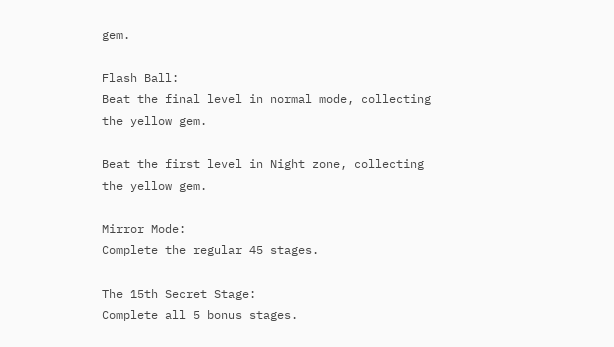gem.

Flash Ball:
Beat the final level in normal mode, collecting the yellow gem.

Beat the first level in Night zone, collecting the yellow gem.

Mirror Mode:
Complete the regular 45 stages.

The 15th Secret Stage:
Complete all 5 bonus stages.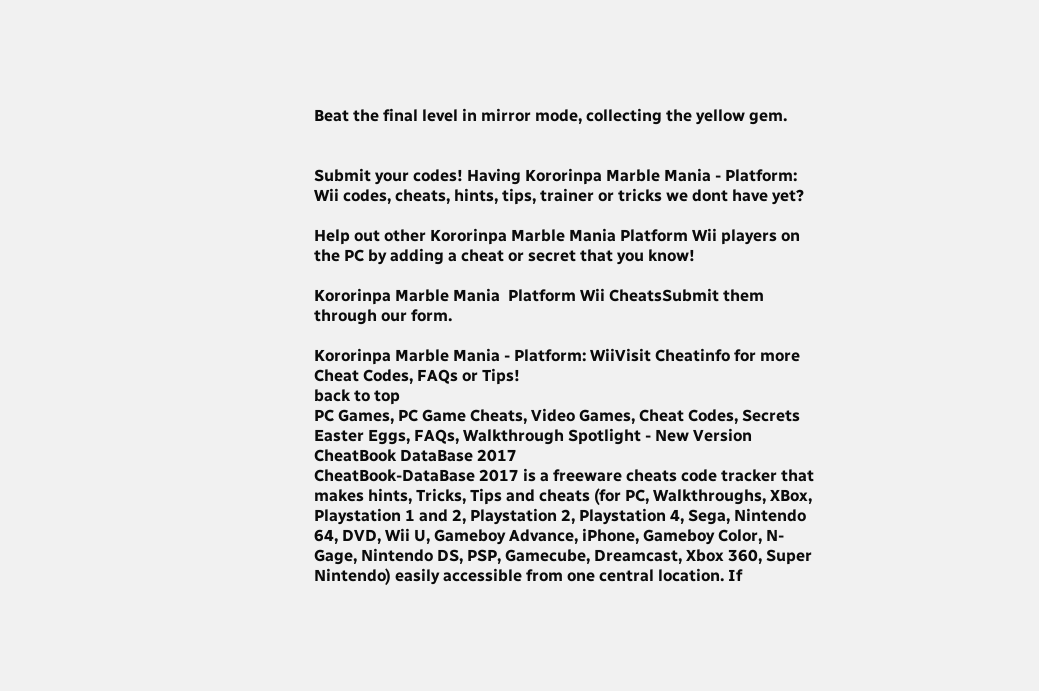Beat the final level in mirror mode, collecting the yellow gem.


Submit your codes! Having Kororinpa Marble Mania - Platform: Wii codes, cheats, hints, tips, trainer or tricks we dont have yet?

Help out other Kororinpa Marble Mania Platform Wii players on the PC by adding a cheat or secret that you know!

Kororinpa Marble Mania  Platform Wii CheatsSubmit them through our form.

Kororinpa Marble Mania - Platform: WiiVisit Cheatinfo for more Cheat Codes, FAQs or Tips!
back to top
PC Games, PC Game Cheats, Video Games, Cheat Codes, Secrets Easter Eggs, FAQs, Walkthrough Spotlight - New Version CheatBook DataBase 2017
CheatBook-DataBase 2017 is a freeware cheats code tracker that makes hints, Tricks, Tips and cheats (for PC, Walkthroughs, XBox, Playstation 1 and 2, Playstation 2, Playstation 4, Sega, Nintendo 64, DVD, Wii U, Gameboy Advance, iPhone, Gameboy Color, N-Gage, Nintendo DS, PSP, Gamecube, Dreamcast, Xbox 360, Super Nintendo) easily accessible from one central location. If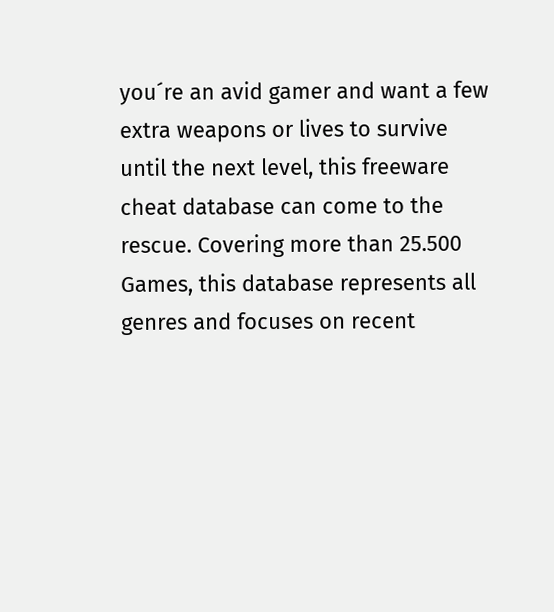you´re an avid gamer and want a few extra weapons or lives to survive until the next level, this freeware cheat database can come to the rescue. Covering more than 25.500 Games, this database represents all genres and focuses on recent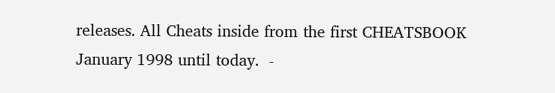releases. All Cheats inside from the first CHEATSBOOK January 1998 until today.  -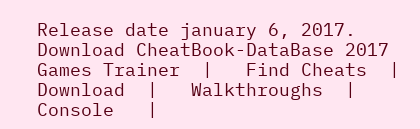Release date january 6, 2017. Download CheatBook-DataBase 2017
Games Trainer  |   Find Cheats  |   Download  |   Walkthroughs  |   Console   |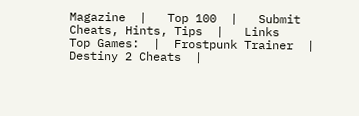Magazine  |   Top 100  |   Submit Cheats, Hints, Tips  |   Links
Top Games:  |  Frostpunk Trainer  |  Destiny 2 Cheats  |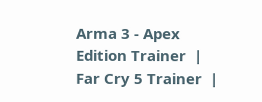Arma 3 - Apex Edition Trainer  |  Far Cry 5 Trainer  |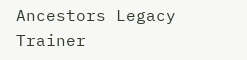Ancestors Legacy Trainer